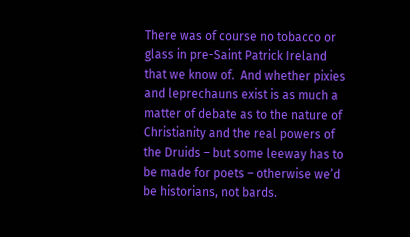There was of course no tobacco or glass in pre-Saint Patrick Ireland that we know of.  And whether pixies and leprechauns exist is as much a matter of debate as to the nature of Christianity and the real powers of the Druids – but some leeway has to be made for poets – otherwise we’d be historians, not bards.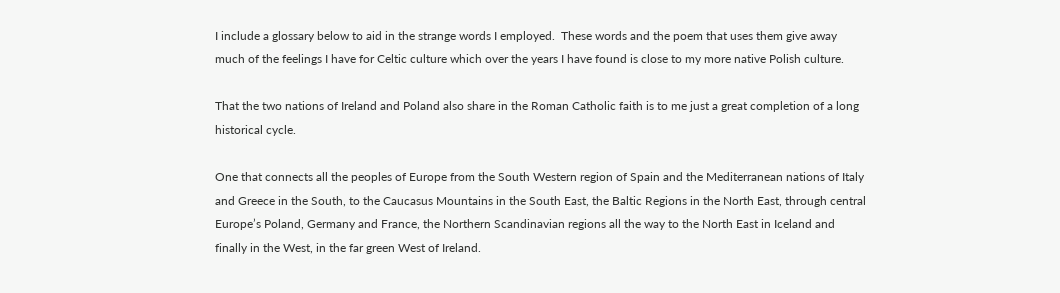I include a glossary below to aid in the strange words I employed.  These words and the poem that uses them give away much of the feelings I have for Celtic culture which over the years I have found is close to my more native Polish culture.

That the two nations of Ireland and Poland also share in the Roman Catholic faith is to me just a great completion of a long historical cycle.

One that connects all the peoples of Europe from the South Western region of Spain and the Mediterranean nations of Italy and Greece in the South, to the Caucasus Mountains in the South East, the Baltic Regions in the North East, through central Europe’s Poland, Germany and France, the Northern Scandinavian regions all the way to the North East in Iceland and finally in the West, in the far green West of Ireland.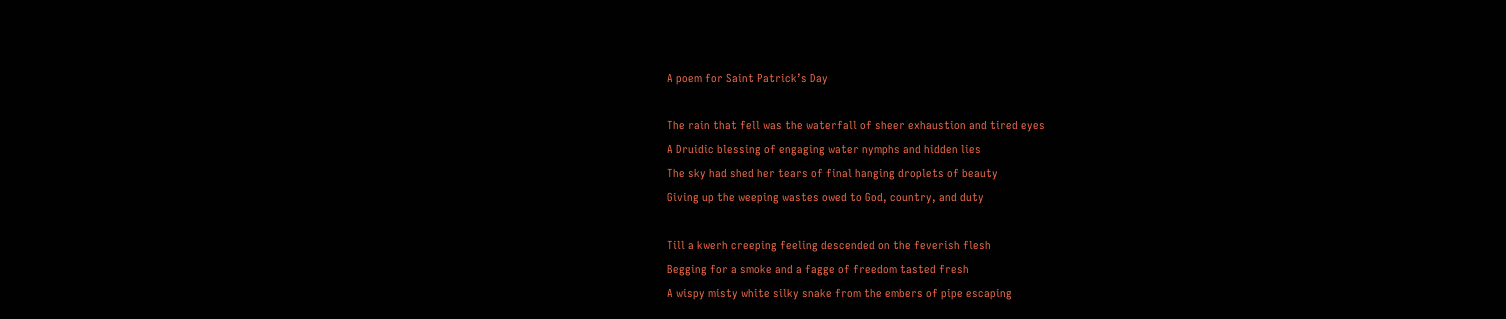A poem for Saint Patrick’s Day

The rain that fell was the waterfall of sheer exhaustion and tired eyes
A Druidic blessing of engaging water nymphs and hidden lies
The sky had shed her tears of final hanging droplets of beauty
Giving up the weeping wastes owed to God, country, and duty

Till a kwerh creeping feeling descended on the feverish flesh
Begging for a smoke and a fagge of freedom tasted fresh
A wispy misty white silky snake from the embers of pipe escaping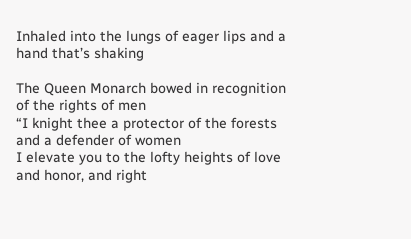Inhaled into the lungs of eager lips and a hand that’s shaking

The Queen Monarch bowed in recognition of the rights of men
“I knight thee a protector of the forests and a defender of women
I elevate you to the lofty heights of love and honor, and right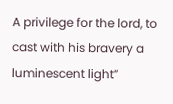A privilege for the lord, to cast with his bravery a luminescent light”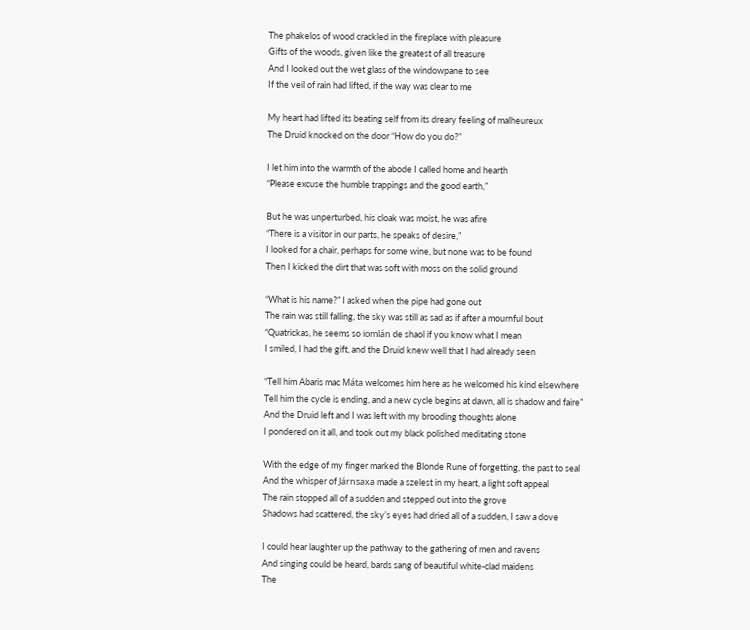The phakelos of wood crackled in the fireplace with pleasure
Gifts of the woods, given like the greatest of all treasure
And I looked out the wet glass of the windowpane to see
If the veil of rain had lifted, if the way was clear to me

My heart had lifted its beating self from its dreary feeling of malheureux
The Druid knocked on the door “How do you do?”

I let him into the warmth of the abode I called home and hearth
“Please excuse the humble trappings and the good earth,”

But he was unperturbed, his cloak was moist, he was afire
“There is a visitor in our parts, he speaks of desire,”
I looked for a chair, perhaps for some wine, but none was to be found
Then I kicked the dirt that was soft with moss on the solid ground

“What is his name?” I asked when the pipe had gone out
The rain was still falling, the sky was still as sad as if after a mournful bout
“Quatrickas, he seems so iomlán de shaol if you know what I mean
I smiled, I had the gift, and the Druid knew well that I had already seen

“Tell him Abaris mac Máta welcomes him here as he welcomed his kind elsewhere
Tell him the cycle is ending, and a new cycle begins at dawn, all is shadow and faire”
And the Druid left and I was left with my brooding thoughts alone
I pondered on it all, and took out my black polished meditating stone

With the edge of my finger marked the Blonde Rune of forgetting, the past to seal
And the whisper of Járnsaxa made a szelest in my heart, a light soft appeal
The rain stopped all of a sudden and stepped out into the grove
Shadows had scattered, the sky’s eyes had dried all of a sudden, I saw a dove

I could hear laughter up the pathway to the gathering of men and ravens
And singing could be heard, bards sang of beautiful white-clad maidens
The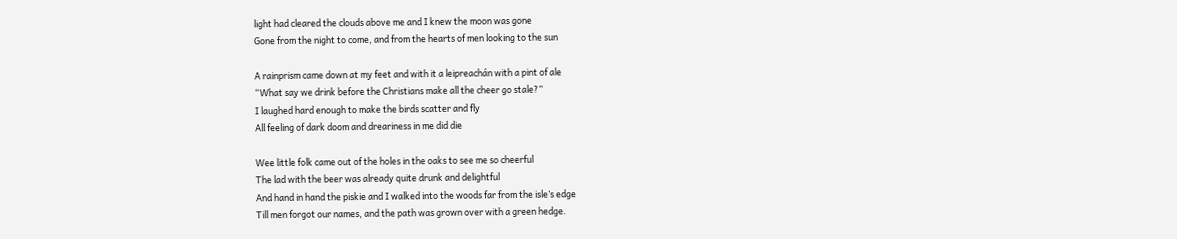light had cleared the clouds above me and I knew the moon was gone
Gone from the night to come, and from the hearts of men looking to the sun

A rainprism came down at my feet and with it a leipreachán with a pint of ale
“What say we drink before the Christians make all the cheer go stale?”
I laughed hard enough to make the birds scatter and fly
All feeling of dark doom and dreariness in me did die

Wee little folk came out of the holes in the oaks to see me so cheerful
The lad with the beer was already quite drunk and delightful
And hand in hand the piskie and I walked into the woods far from the isle’s edge
Till men forgot our names, and the path was grown over with a green hedge.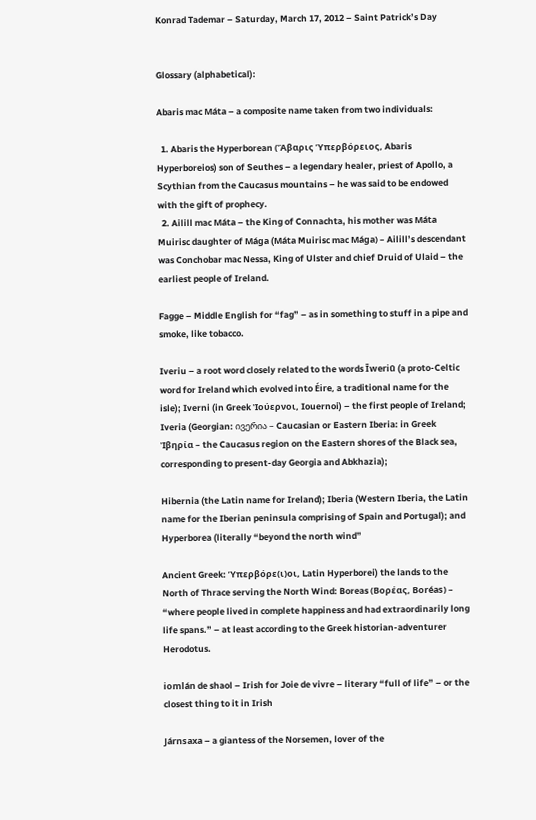Konrad Tademar – Saturday, March 17, 2012 – Saint Patrick’s Day


Glossary (alphabetical):

Abaris mac Máta – a composite name taken from two individuals:

  1. Abaris the Hyperborean (Ἄβαρις Ὑπερβόρειος, Abaris Hyperboreios) son of Seuthes – a legendary healer, priest of Apollo, a Scythian from the Caucasus mountains – he was said to be endowed with the gift of prophecy.
  2. Ailill mac Máta – the King of Connachta, his mother was Máta Muirisc daughter of Mága (Máta Muirisc mac Mága) – Ailill’s descendant was Conchobar mac Nessa, King of Ulster and chief Druid of Ulaid – the earliest people of Ireland.

Fagge – Middle English for “fag” – as in something to stuff in a pipe and smoke, like tobacco.

Iveriu – a root word closely related to the words Īweriū (a proto-Celtic word for Ireland which evolved into Éire, a traditional name for the isle); Iverni (in Greek Ἰούερνοι, Iouernoi) – the first people of Ireland; Iveria (Georgian: ივერია – Caucasian or Eastern Iberia: in Greek Ἰβηρία – the Caucasus region on the Eastern shores of the Black sea, corresponding to present-day Georgia and Abkhazia);

Hibernia (the Latin name for Ireland); Iberia (Western Iberia, the Latin name for the Iberian peninsula comprising of Spain and Portugal); and Hyperborea (literally “beyond the north wind”

Ancient Greek: Ὑπερβόρε(ι)οι, Latin Hyperborei) the lands to the North of Thrace serving the North Wind: Boreas (Βορέας, Boréas) – “where people lived in complete happiness and had extraordinarily long life spans.” – at least according to the Greek historian-adventurer Herodotus.

iomlán de shaol – Irish for Joie de vivre – literary “full of life” – or the closest thing to it in Irish

Járnsaxa – a giantess of the Norsemen, lover of the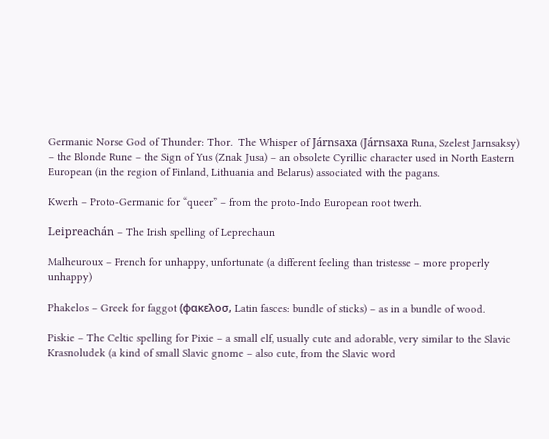Germanic Norse God of Thunder: Thor.  The Whisper of Járnsaxa (Járnsaxa Runa, Szelest Jarnsaksy) – the Blonde Rune – the Sign of Yus (Znak Jusa) – an obsolete Cyrillic character used in North Eastern European (in the region of Finland, Lithuania and Belarus) associated with the pagans.

Kwerh – Proto-Germanic for “queer” – from the proto-Indo European root twerh.

Leipreachán – The Irish spelling of Leprechaun

Malheuroux – French for unhappy, unfortunate (a different feeling than tristesse – more properly unhappy)

Phakelos – Greek for faggot (φακελοσ, Latin fasces: bundle of sticks) – as in a bundle of wood.

Piskie – The Celtic spelling for Pixie – a small elf, usually cute and adorable, very similar to the Slavic Krasnoludek (a kind of small Slavic gnome – also cute, from the Slavic word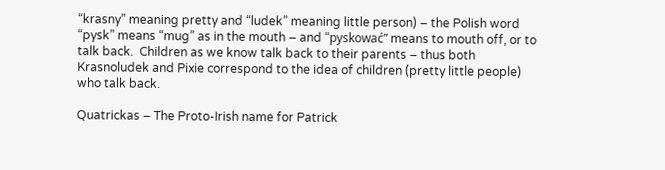“krasny” meaning pretty and “ludek” meaning little person) – the Polish word “pysk” means “mug” as in the mouth – and “pyskować” means to mouth off, or to talk back.  Children as we know talk back to their parents – thus both Krasnoludek and Pixie correspond to the idea of children (pretty little people) who talk back.

Quatrickas – The Proto-Irish name for Patrick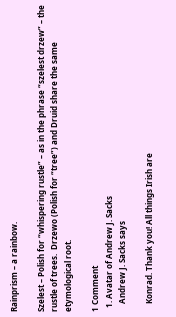Rainprism – a rainbow.

Szelest – Polish for “whispering rustle” – as in the phrase “szelest drzew” – the rustle of trees.  Drzewo (Polish for “tree”) and Druid share the same etymological root.

1 Comment
  1. Avatar of Andrew J. Sacks
    Andrew J. Sacks says

    Konrad. Thank you! All things Irish are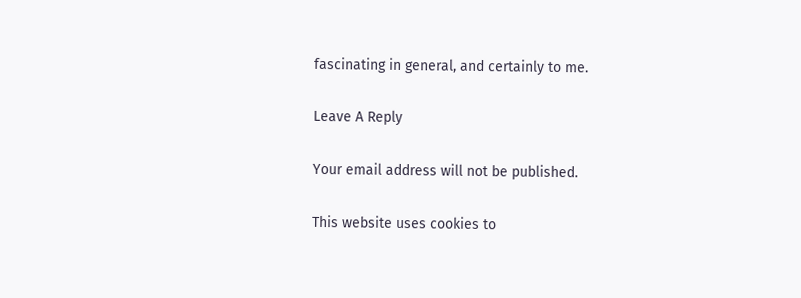fascinating in general, and certainly to me.

Leave A Reply

Your email address will not be published.

This website uses cookies to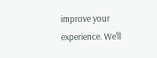improve your experience. We'll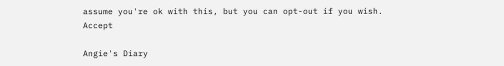assume you're ok with this, but you can opt-out if you wish. Accept

Angie's Diary